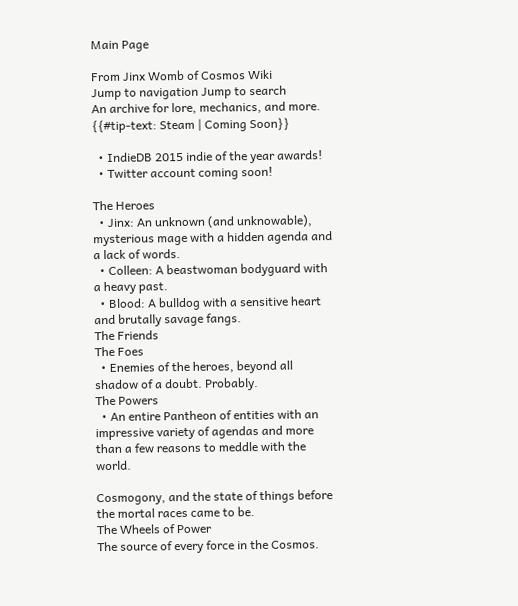Main Page

From Jinx Womb of Cosmos Wiki
Jump to navigation Jump to search
An archive for lore, mechanics, and more.
{{#tip-text: Steam | Coming Soon}}

  • IndieDB 2015 indie of the year awards!
  • Twitter account coming soon!

The Heroes
  • Jinx: An unknown (and unknowable), mysterious mage with a hidden agenda and a lack of words.
  • Colleen: A beastwoman bodyguard with a heavy past.
  • Blood: A bulldog with a sensitive heart and brutally savage fangs.
The Friends
The Foes
  • Enemies of the heroes, beyond all shadow of a doubt. Probably.
The Powers
  • An entire Pantheon of entities with an impressive variety of agendas and more than a few reasons to meddle with the world.

Cosmogony, and the state of things before the mortal races came to be.
The Wheels of Power
The source of every force in the Cosmos.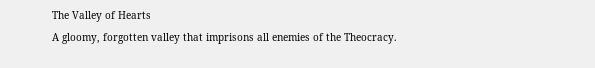The Valley of Hearts
A gloomy, forgotten valley that imprisons all enemies of the Theocracy.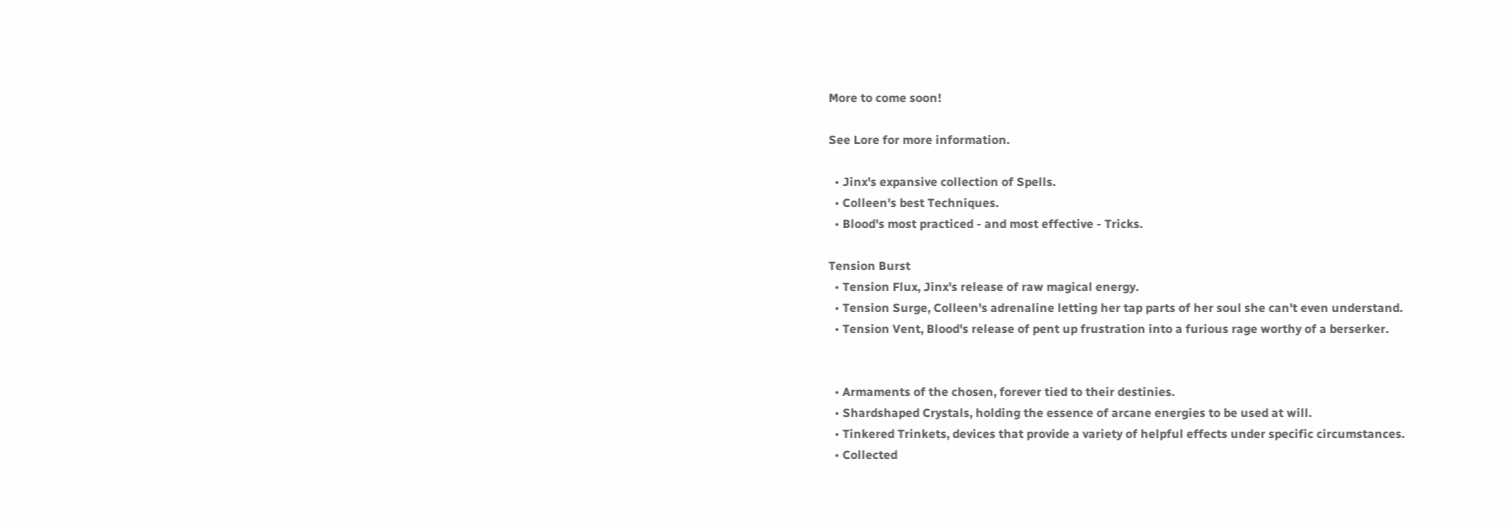More to come soon!

See Lore for more information.

  • Jinx's expansive collection of Spells.
  • Colleen's best Techniques.
  • Blood's most practiced - and most effective - Tricks.

Tension Burst
  • Tension Flux, Jinx's release of raw magical energy.
  • Tension Surge, Colleen's adrenaline letting her tap parts of her soul she can't even understand.
  • Tension Vent, Blood's release of pent up frustration into a furious rage worthy of a berserker.


  • Armaments of the chosen, forever tied to their destinies.
  • Shardshaped Crystals, holding the essence of arcane energies to be used at will.
  • Tinkered Trinkets, devices that provide a variety of helpful effects under specific circumstances.
  • Collected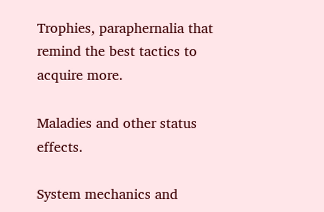Trophies, paraphernalia that remind the best tactics to acquire more.

Maladies and other status effects.

System mechanics and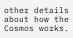other details about how the Cosmos works.